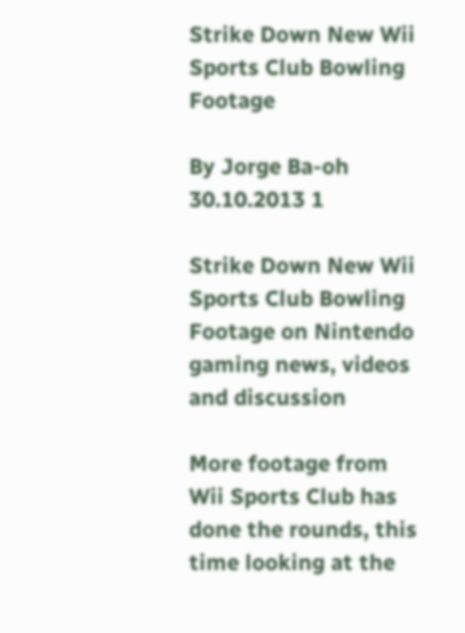Strike Down New Wii Sports Club Bowling Footage

By Jorge Ba-oh 30.10.2013 1

Strike Down New Wii Sports Club Bowling Footage on Nintendo gaming news, videos and discussion

More footage from Wii Sports Club has done the rounds, this time looking at the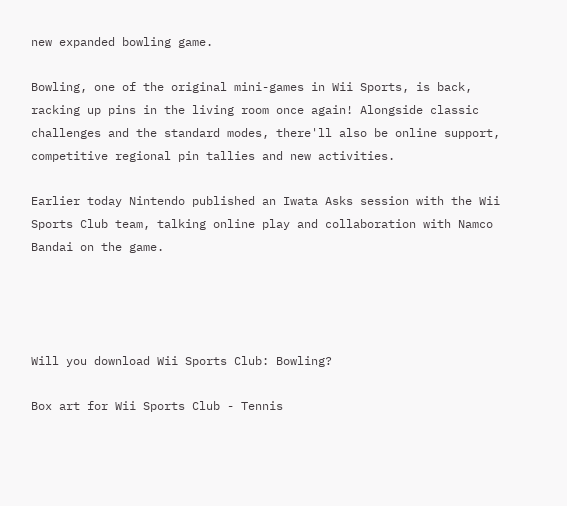new expanded bowling game.

Bowling, one of the original mini-games in Wii Sports, is back, racking up pins in the living room once again! Alongside classic challenges and the standard modes, there'll also be online support, competitive regional pin tallies and new activities.

Earlier today Nintendo published an Iwata Asks session with the Wii Sports Club team, talking online play and collaboration with Namco Bandai on the game.




Will you download Wii Sports Club: Bowling?

Box art for Wii Sports Club - Tennis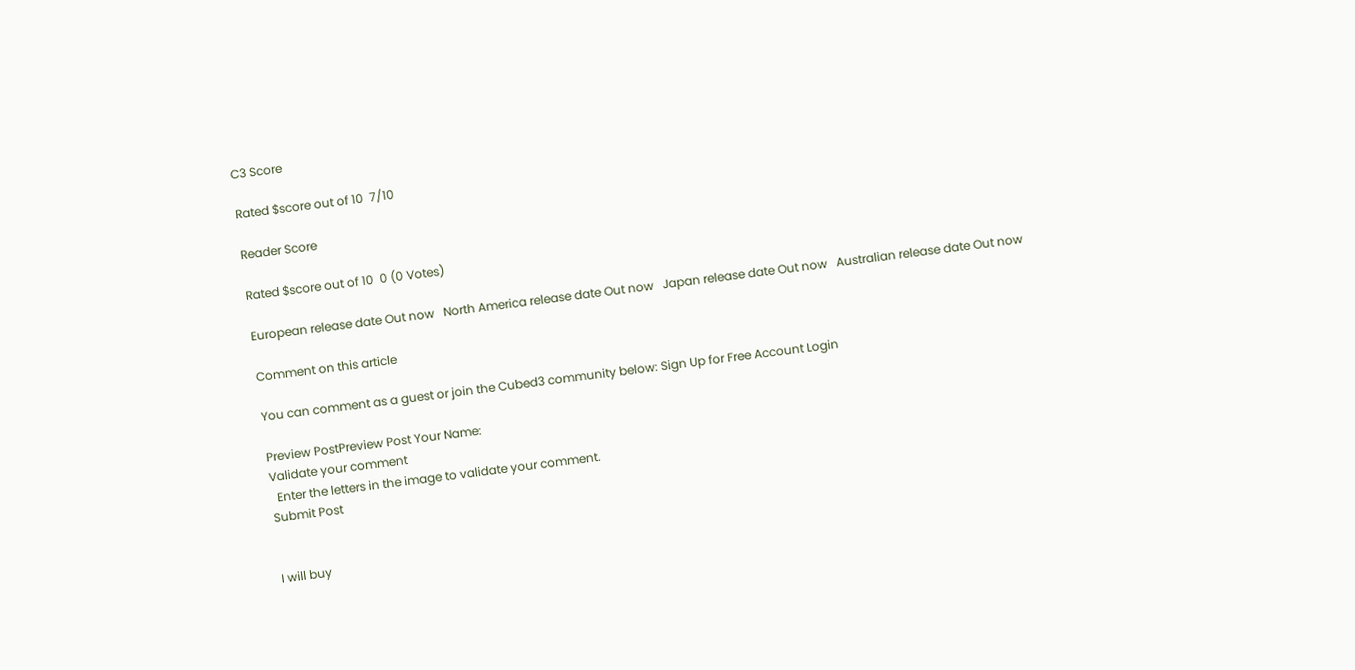C3 Score

Rated $score out of 10  7/10

Reader Score

Rated $score out of 10  0 (0 Votes)

European release date Out now   North America release date Out now   Japan release date Out now   Australian release date Out now

Comment on this article

You can comment as a guest or join the Cubed3 community below: Sign Up for Free Account Login

Preview PostPreview Post Your Name:
Validate your comment
  Enter the letters in the image to validate your comment.
Submit Post


I will buy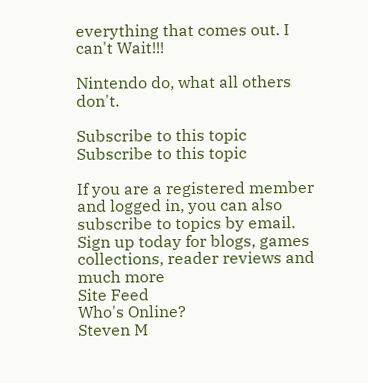everything that comes out. I can't Wait!!!

Nintendo do, what all others don't.

Subscribe to this topic Subscribe to this topic

If you are a registered member and logged in, you can also subscribe to topics by email.
Sign up today for blogs, games collections, reader reviews and much more
Site Feed
Who's Online?
Steven M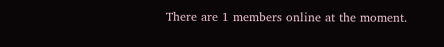There are 1 members online at the moment.